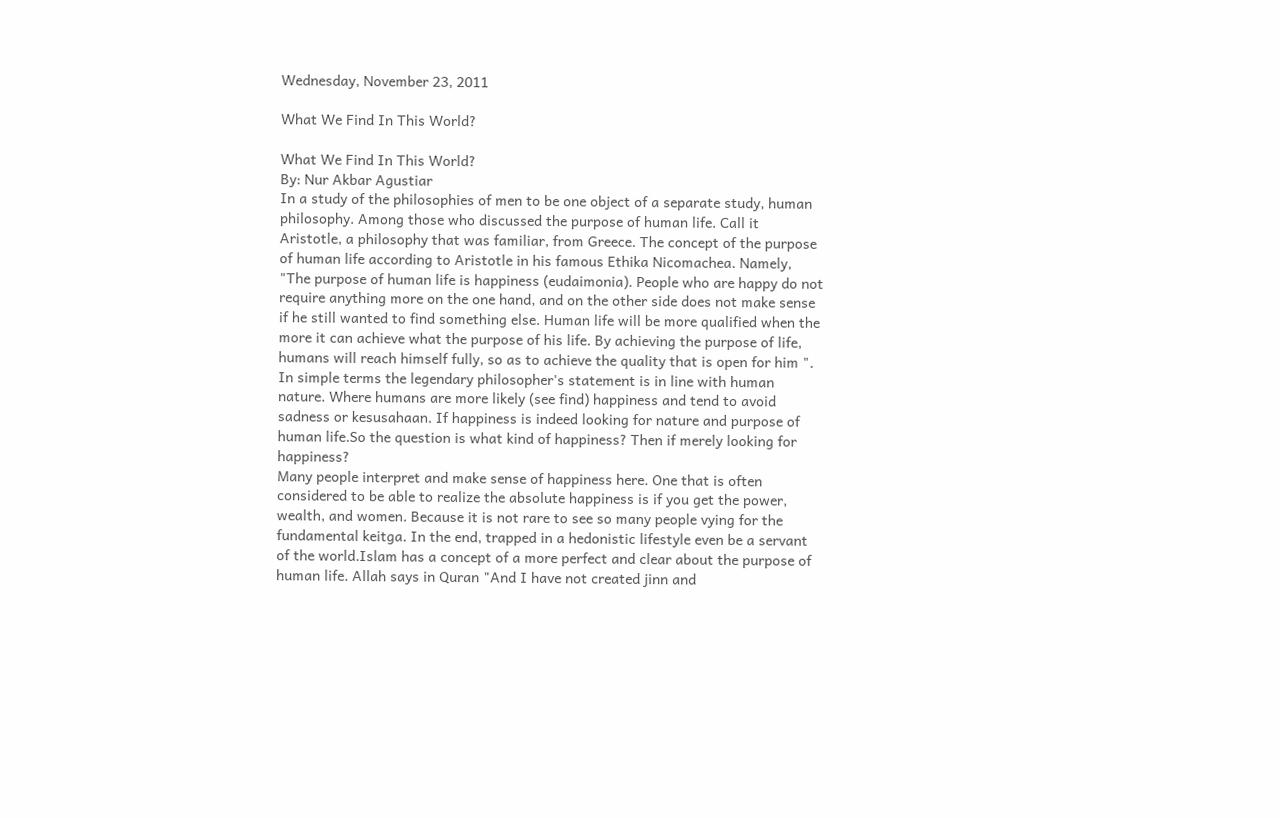Wednesday, November 23, 2011

What We Find In This World?

What We Find In This World?
By: Nur Akbar Agustiar
In a study of the philosophies of men to be one object of a separate study, human philosophy. Among those who discussed the purpose of human life. Call it Aristotle, a philosophy that was familiar, from Greece. The concept of the purpose of human life according to Aristotle in his famous Ethika Nicomachea. Namely, "The purpose of human life is happiness (eudaimonia). People who are happy do not require anything more on the one hand, and on the other side does not make sense if he still wanted to find something else. Human life will be more qualified when the more it can achieve what the purpose of his life. By achieving the purpose of life, humans will reach himself fully, so as to achieve the quality that is open for him ".
In simple terms the legendary philosopher's statement is in line with human nature. Where humans are more likely (see find) happiness and tend to avoid sadness or kesusahaan. If happiness is indeed looking for nature and purpose of human life.So the question is what kind of happiness? Then if merely looking for happiness?
Many people interpret and make sense of happiness here. One that is often considered to be able to realize the absolute happiness is if you get the power, wealth, and women. Because it is not rare to see so many people vying for the fundamental keitga. In the end, trapped in a hedonistic lifestyle even be a servant of the world.Islam has a concept of a more perfect and clear about the purpose of human life. Allah says in Quran "And I have not created jinn and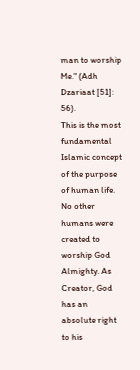man to worship Me." (Adh Dzariaat [51]: 56).
This is the most fundamental Islamic concept of the purpose of human life. No other humans were created to worship God Almighty. As Creator, God has an absolute right to his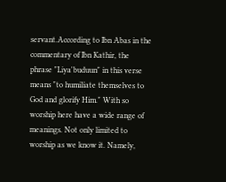servant.According to Ibn Abas in the commentary of Ibn Kathir, the phrase "Liya'buduun" in this verse means "to humiliate themselves to God and glorify Him." With so worship here have a wide range of meanings. Not only limited to worship as we know it. Namely,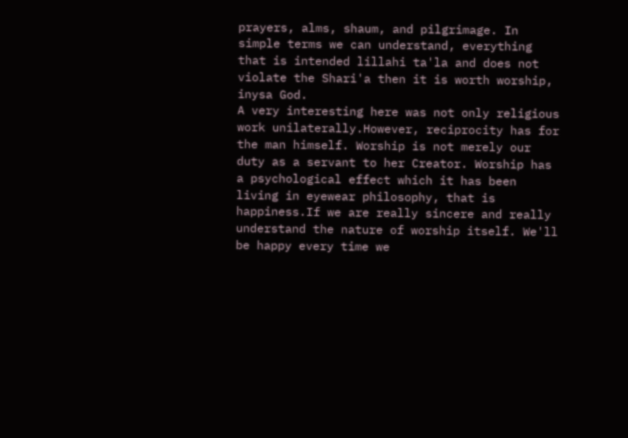prayers, alms, shaum, and pilgrimage. In simple terms we can understand, everything that is intended lillahi ta'la and does not violate the Shari'a then it is worth worship, inysa God.
A very interesting here was not only religious work unilaterally.However, reciprocity has for the man himself. Worship is not merely our duty as a servant to her Creator. Worship has a psychological effect which it has been living in eyewear philosophy, that is happiness.If we are really sincere and really understand the nature of worship itself. We'll be happy every time we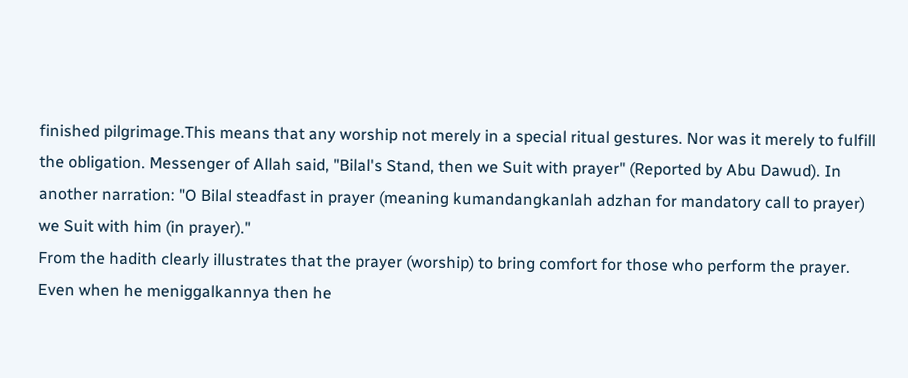finished pilgrimage.This means that any worship not merely in a special ritual gestures. Nor was it merely to fulfill the obligation. Messenger of Allah said, "Bilal's Stand, then we Suit with prayer" (Reported by Abu Dawud). In another narration: "O Bilal steadfast in prayer (meaning kumandangkanlah adzhan for mandatory call to prayer) we Suit with him (in prayer)."
From the hadith clearly illustrates that the prayer (worship) to bring comfort for those who perform the prayer. Even when he meniggalkannya then he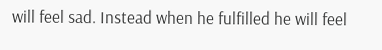will feel sad. Instead when he fulfilled he will feel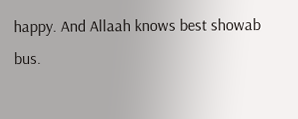happy. And Allaah knows best showab bus.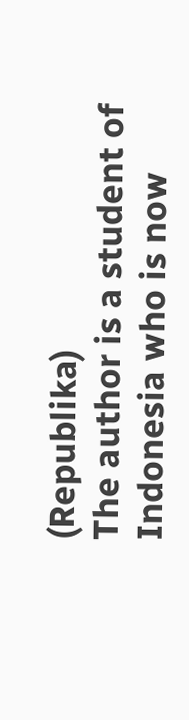(Republika)
The author is a student of Indonesia who is now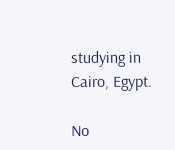studying in Cairo, Egypt.

No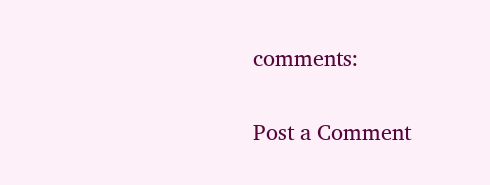comments:

Post a Comment